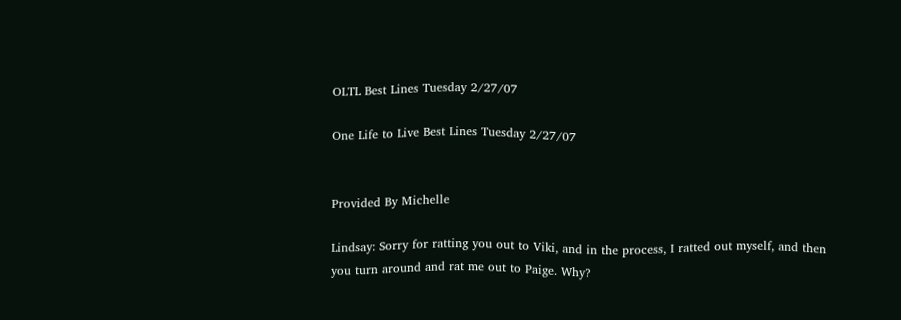OLTL Best Lines Tuesday 2/27/07

One Life to Live Best Lines Tuesday 2/27/07


Provided By Michelle

Lindsay: Sorry for ratting you out to Viki, and in the process, I ratted out myself, and then you turn around and rat me out to Paige. Why?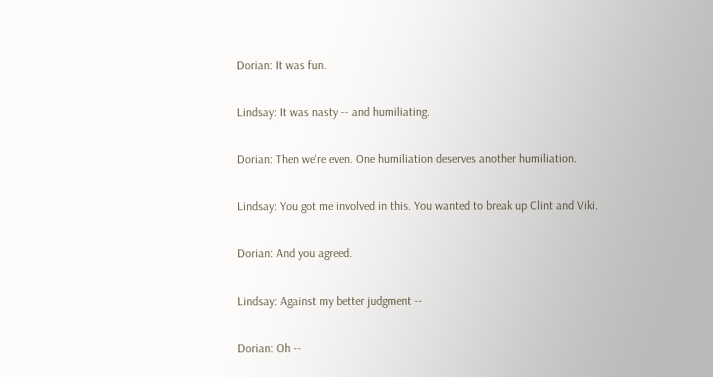Dorian: It was fun.

Lindsay: It was nasty -- and humiliating.

Dorian: Then we're even. One humiliation deserves another humiliation.

Lindsay: You got me involved in this. You wanted to break up Clint and Viki.

Dorian: And you agreed.

Lindsay: Against my better judgment --

Dorian: Oh --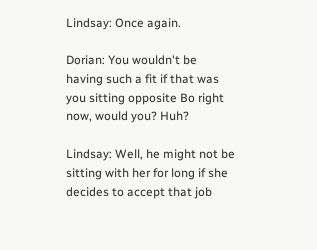Lindsay: Once again.

Dorian: You wouldn't be having such a fit if that was you sitting opposite Bo right now, would you? Huh?

Lindsay: Well, he might not be sitting with her for long if she decides to accept that job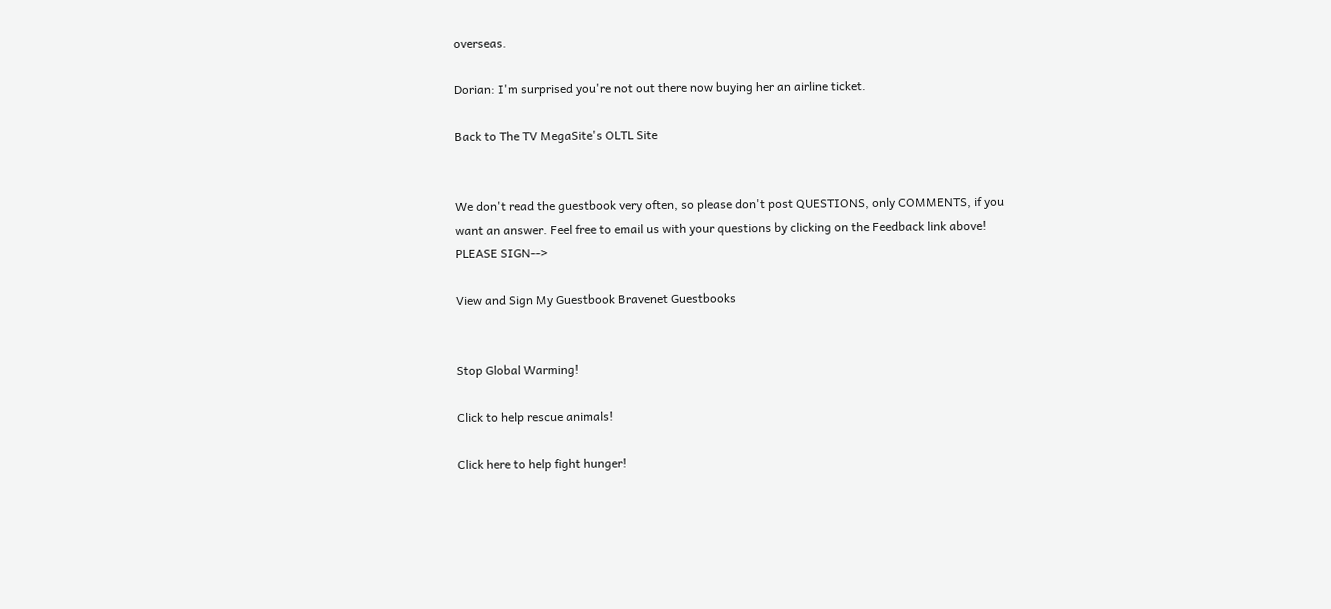overseas.

Dorian: I'm surprised you're not out there now buying her an airline ticket.

Back to The TV MegaSite's OLTL Site


We don't read the guestbook very often, so please don't post QUESTIONS, only COMMENTS, if you want an answer. Feel free to email us with your questions by clicking on the Feedback link above! PLEASE SIGN-->

View and Sign My Guestbook Bravenet Guestbooks


Stop Global Warming!

Click to help rescue animals!

Click here to help fight hunger!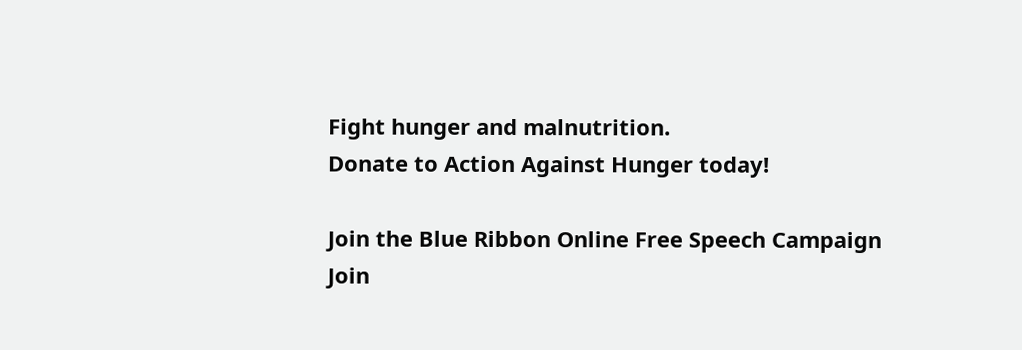Fight hunger and malnutrition.
Donate to Action Against Hunger today!

Join the Blue Ribbon Online Free Speech Campaign
Join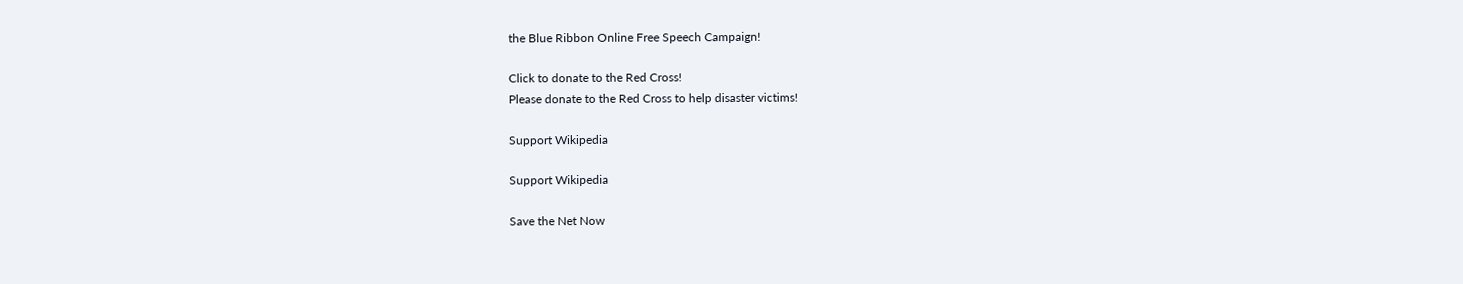the Blue Ribbon Online Free Speech Campaign!

Click to donate to the Red Cross!
Please donate to the Red Cross to help disaster victims!

Support Wikipedia

Support Wikipedia

Save the Net Now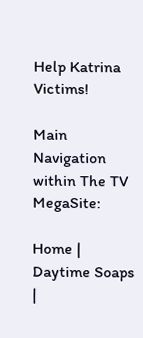Help Katrina Victims!

Main Navigation within The TV MegaSite:

Home | Daytime Soaps |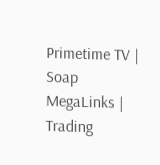Primetime TV | Soap MegaLinks | Trading